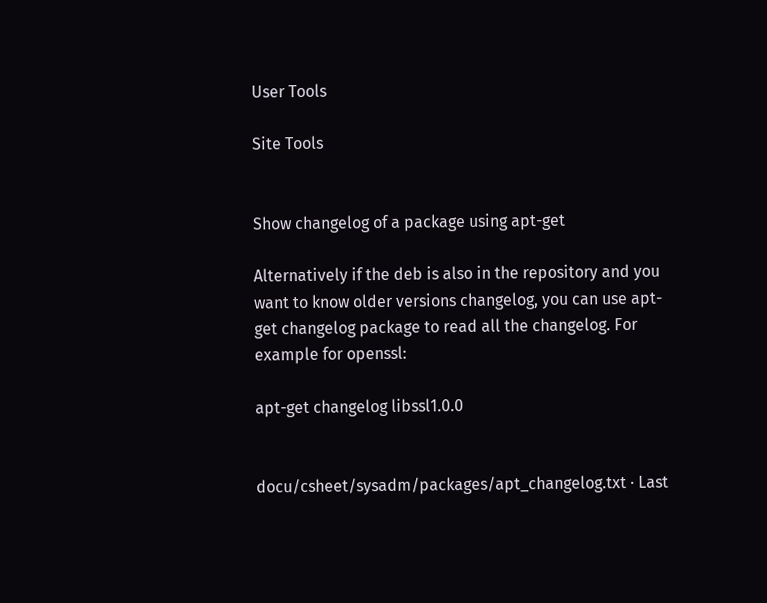User Tools

Site Tools


Show changelog of a package using apt-get

Alternatively if the deb is also in the repository and you want to know older versions changelog, you can use apt-get changelog package to read all the changelog. For example for openssl:

apt-get changelog libssl1.0.0


docu/csheet/sysadm/packages/apt_changelog.txt · Last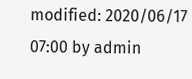modified: 2020/06/17 07:00 by admin